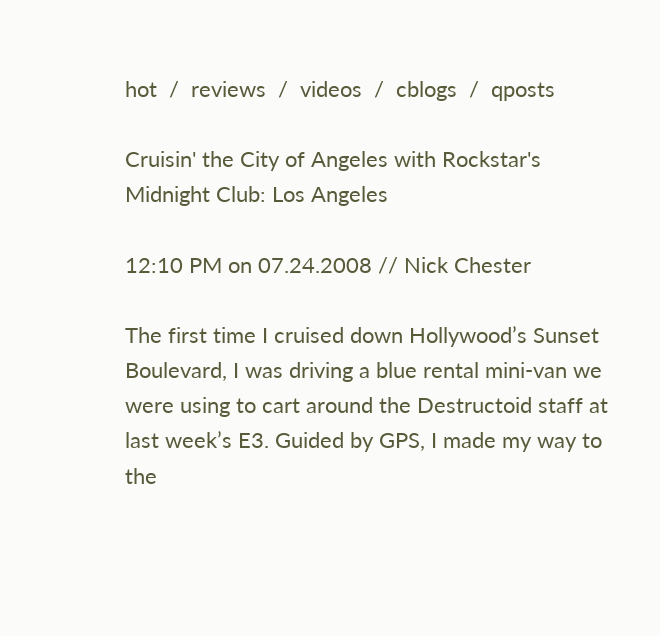hot  /  reviews  /  videos  /  cblogs  /  qposts

Cruisin' the City of Angeles with Rockstar's Midnight Club: Los Angeles

12:10 PM on 07.24.2008 // Nick Chester

The first time I cruised down Hollywood’s Sunset Boulevard, I was driving a blue rental mini-van we were using to cart around the Destructoid staff at last week’s E3. Guided by GPS, I made my way to the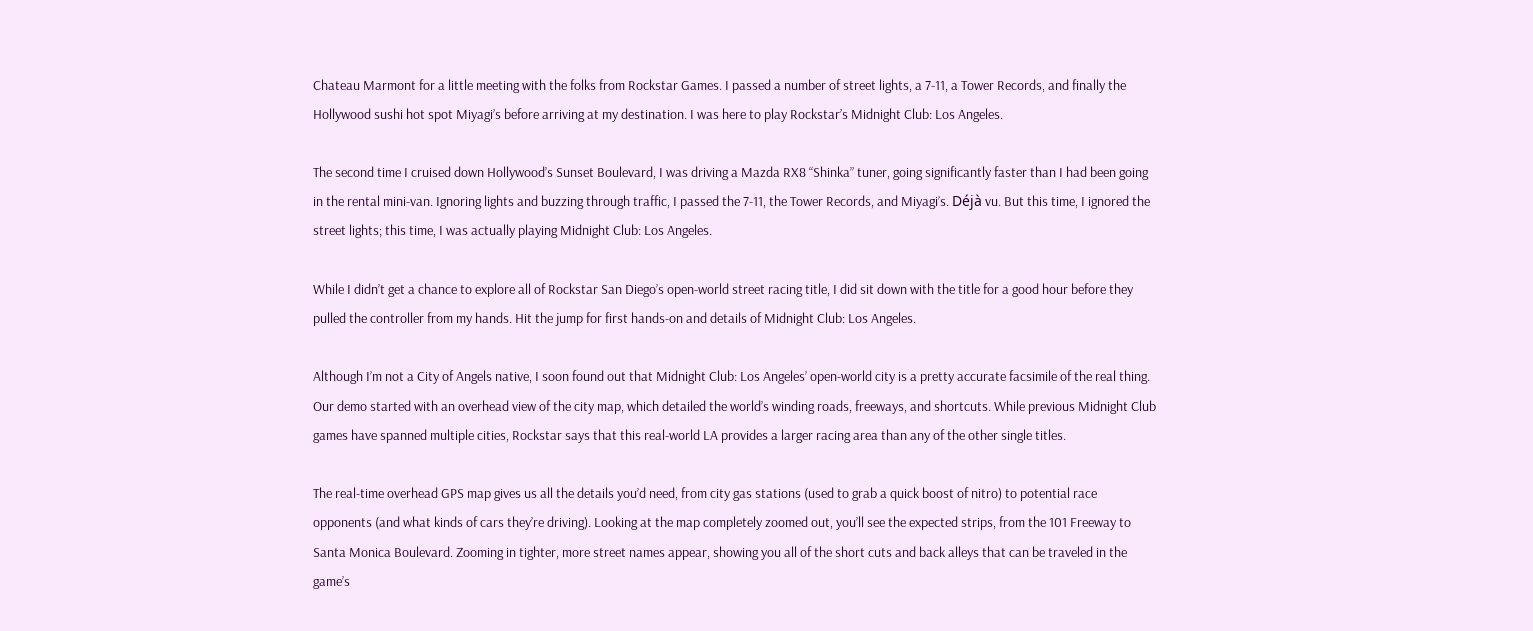Chateau Marmont for a little meeting with the folks from Rockstar Games. I passed a number of street lights, a 7-11, a Tower Records, and finally the Hollywood sushi hot spot Miyagi’s before arriving at my destination. I was here to play Rockstar’s Midnight Club: Los Angeles.

The second time I cruised down Hollywood’s Sunset Boulevard, I was driving a Mazda RX8 “Shinka” tuner, going significantly faster than I had been going in the rental mini-van. Ignoring lights and buzzing through traffic, I passed the 7-11, the Tower Records, and Miyagi’s. Déjà vu. But this time, I ignored the street lights; this time, I was actually playing Midnight Club: Los Angeles.

While I didn’t get a chance to explore all of Rockstar San Diego’s open-world street racing title, I did sit down with the title for a good hour before they pulled the controller from my hands. Hit the jump for first hands-on and details of Midnight Club: Los Angeles.

Although I’m not a City of Angels native, I soon found out that Midnight Club: Los Angeles’ open-world city is a pretty accurate facsimile of the real thing. Our demo started with an overhead view of the city map, which detailed the world’s winding roads, freeways, and shortcuts. While previous Midnight Club games have spanned multiple cities, Rockstar says that this real-world LA provides a larger racing area than any of the other single titles.

The real-time overhead GPS map gives us all the details you’d need, from city gas stations (used to grab a quick boost of nitro) to potential race opponents (and what kinds of cars they’re driving). Looking at the map completely zoomed out, you’ll see the expected strips, from the 101 Freeway to Santa Monica Boulevard. Zooming in tighter, more street names appear, showing you all of the short cuts and back alleys that can be traveled in the game’s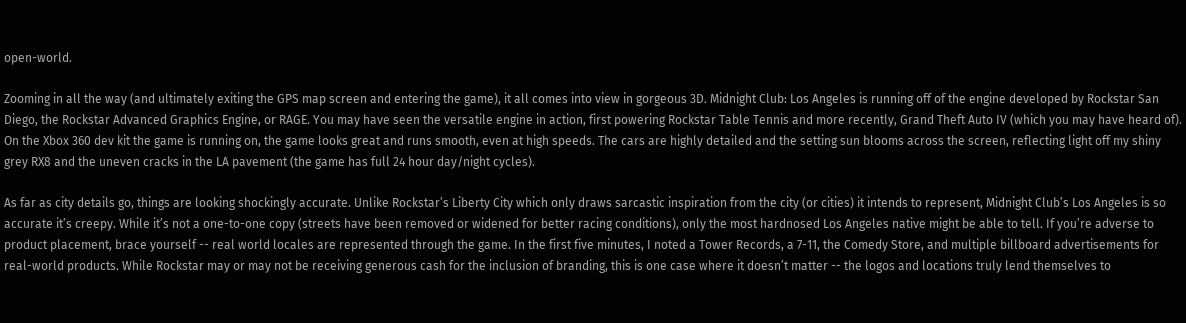open-world.

Zooming in all the way (and ultimately exiting the GPS map screen and entering the game), it all comes into view in gorgeous 3D. Midnight Club: Los Angeles is running off of the engine developed by Rockstar San Diego, the Rockstar Advanced Graphics Engine, or RAGE. You may have seen the versatile engine in action, first powering Rockstar Table Tennis and more recently, Grand Theft Auto IV (which you may have heard of). On the Xbox 360 dev kit the game is running on, the game looks great and runs smooth, even at high speeds. The cars are highly detailed and the setting sun blooms across the screen, reflecting light off my shiny grey RX8 and the uneven cracks in the LA pavement (the game has full 24 hour day/night cycles).

As far as city details go, things are looking shockingly accurate. Unlike Rockstar’s Liberty City which only draws sarcastic inspiration from the city (or cities) it intends to represent, Midnight Club’s Los Angeles is so accurate it’s creepy. While it’s not a one-to-one copy (streets have been removed or widened for better racing conditions), only the most hardnosed Los Angeles native might be able to tell. If you’re adverse to product placement, brace yourself -- real world locales are represented through the game. In the first five minutes, I noted a Tower Records, a 7-11, the Comedy Store, and multiple billboard advertisements for real-world products. While Rockstar may or may not be receiving generous cash for the inclusion of branding, this is one case where it doesn’t matter -- the logos and locations truly lend themselves to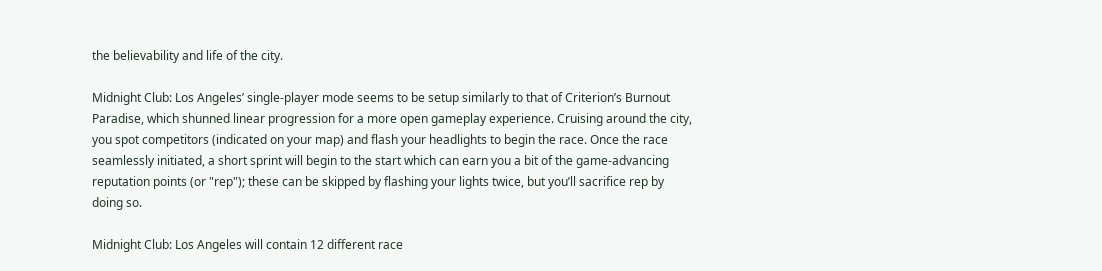the believability and life of the city.

Midnight Club: Los Angeles’ single-player mode seems to be setup similarly to that of Criterion’s Burnout Paradise, which shunned linear progression for a more open gameplay experience. Cruising around the city, you spot competitors (indicated on your map) and flash your headlights to begin the race. Once the race seamlessly initiated, a short sprint will begin to the start which can earn you a bit of the game-advancing reputation points (or "rep"); these can be skipped by flashing your lights twice, but you’ll sacrifice rep by doing so.

Midnight Club: Los Angeles will contain 12 different race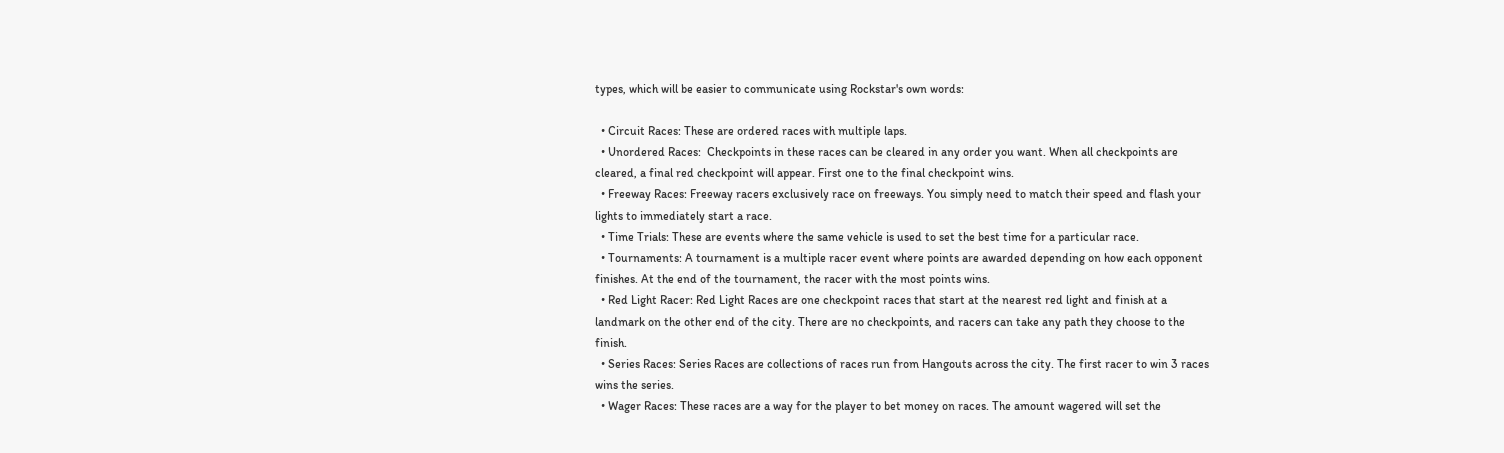types, which will be easier to communicate using Rockstar's own words:

  • Circuit Races: These are ordered races with multiple laps.
  • Unordered Races:  Checkpoints in these races can be cleared in any order you want. When all checkpoints are cleared, a final red checkpoint will appear. First one to the final checkpoint wins.
  • Freeway Races: Freeway racers exclusively race on freeways. You simply need to match their speed and flash your lights to immediately start a race.
  • Time Trials: These are events where the same vehicle is used to set the best time for a particular race.
  • Tournaments: A tournament is a multiple racer event where points are awarded depending on how each opponent finishes. At the end of the tournament, the racer with the most points wins.
  • Red Light Racer: Red Light Races are one checkpoint races that start at the nearest red light and finish at a landmark on the other end of the city. There are no checkpoints, and racers can take any path they choose to the finish.
  • Series Races: Series Races are collections of races run from Hangouts across the city. The first racer to win 3 races wins the series.
  • Wager Races: These races are a way for the player to bet money on races. The amount wagered will set the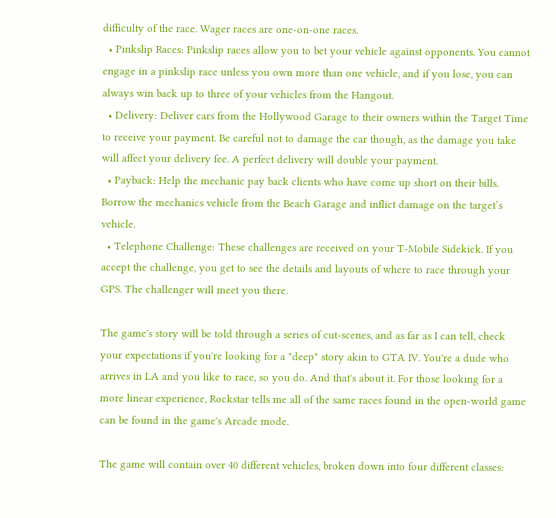difficulty of the race. Wager races are one-on-one races.
  • Pinkslip Races: Pinkslip races allow you to bet your vehicle against opponents. You cannot engage in a pinkslip race unless you own more than one vehicle, and if you lose, you can always win back up to three of your vehicles from the Hangout.
  • Delivery: Deliver cars from the Hollywood Garage to their owners within the Target Time to receive your payment. Be careful not to damage the car though, as the damage you take will affect your delivery fee. A perfect delivery will double your payment.
  • Payback: Help the mechanic pay back clients who have come up short on their bills. Borrow the mechanics vehicle from the Beach Garage and inflict damage on the target’s vehicle.
  • Telephone Challenge: These challenges are received on your T-Mobile Sidekick. If you accept the challenge, you get to see the details and layouts of where to race through your GPS. The challenger will meet you there.

The game's story will be told through a series of cut-scenes, and as far as I can tell, check your expectations if you're looking for a "deep" story akin to GTA IV. You're a dude who arrives in LA and you like to race, so you do. And that's about it. For those looking for a more linear experience, Rockstar tells me all of the same races found in the open-world game can be found in the game's Arcade mode.

The game will contain over 40 different vehicles, broken down into four different classes: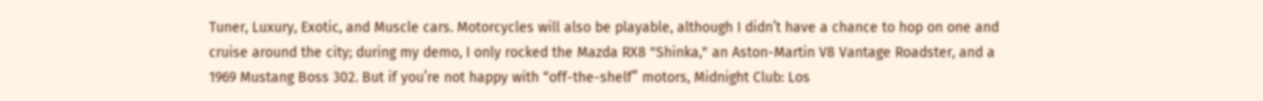Tuner, Luxury, Exotic, and Muscle cars. Motorcycles will also be playable, although I didn’t have a chance to hop on one and cruise around the city; during my demo, I only rocked the Mazda RX8 "Shinka," an Aston-Martin V8 Vantage Roadster, and a 1969 Mustang Boss 302. But if you’re not happy with “off-the-shelf” motors, Midnight Club: Los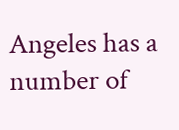Angeles has a number of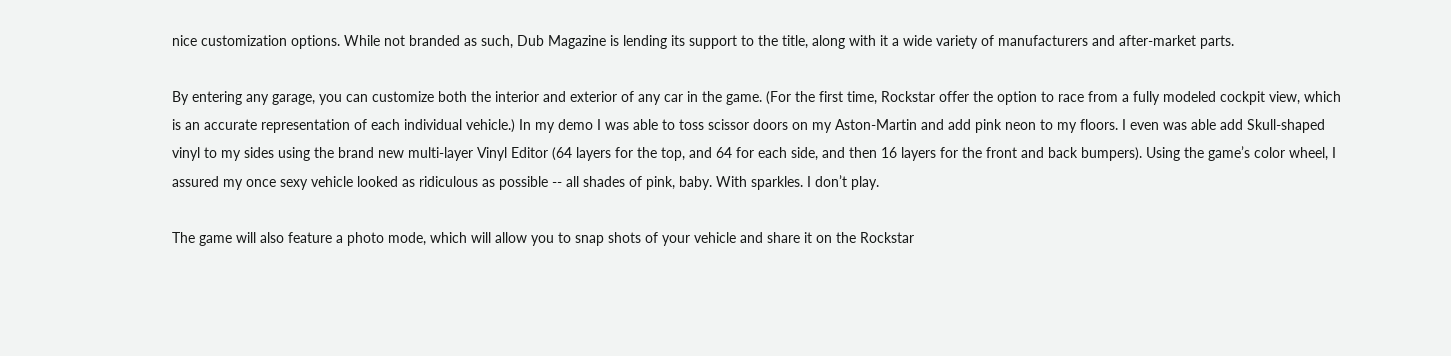nice customization options. While not branded as such, Dub Magazine is lending its support to the title, along with it a wide variety of manufacturers and after-market parts.

By entering any garage, you can customize both the interior and exterior of any car in the game. (For the first time, Rockstar offer the option to race from a fully modeled cockpit view, which is an accurate representation of each individual vehicle.) In my demo I was able to toss scissor doors on my Aston-Martin and add pink neon to my floors. I even was able add Skull-shaped vinyl to my sides using the brand new multi-layer Vinyl Editor (64 layers for the top, and 64 for each side, and then 16 layers for the front and back bumpers). Using the game’s color wheel, I assured my once sexy vehicle looked as ridiculous as possible -- all shades of pink, baby. With sparkles. I don’t play.

The game will also feature a photo mode, which will allow you to snap shots of your vehicle and share it on the Rockstar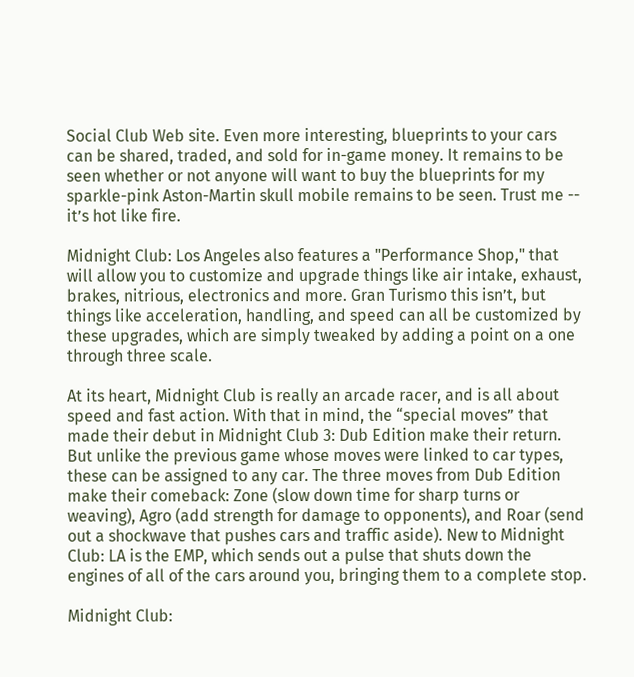Social Club Web site. Even more interesting, blueprints to your cars can be shared, traded, and sold for in-game money. It remains to be seen whether or not anyone will want to buy the blueprints for my sparkle-pink Aston-Martin skull mobile remains to be seen. Trust me -- it’s hot like fire.

Midnight Club: Los Angeles also features a "Performance Shop," that will allow you to customize and upgrade things like air intake, exhaust, brakes, nitrious, electronics and more. Gran Turismo this isn’t, but things like acceleration, handling, and speed can all be customized by these upgrades, which are simply tweaked by adding a point on a one through three scale.

At its heart, Midnight Club is really an arcade racer, and is all about speed and fast action. With that in mind, the “special moves” that made their debut in Midnight Club 3: Dub Edition make their return. But unlike the previous game whose moves were linked to car types, these can be assigned to any car. The three moves from Dub Edition make their comeback: Zone (slow down time for sharp turns or weaving), Agro (add strength for damage to opponents), and Roar (send out a shockwave that pushes cars and traffic aside). New to Midnight Club: LA is the EMP, which sends out a pulse that shuts down the engines of all of the cars around you, bringing them to a complete stop.

Midnight Club: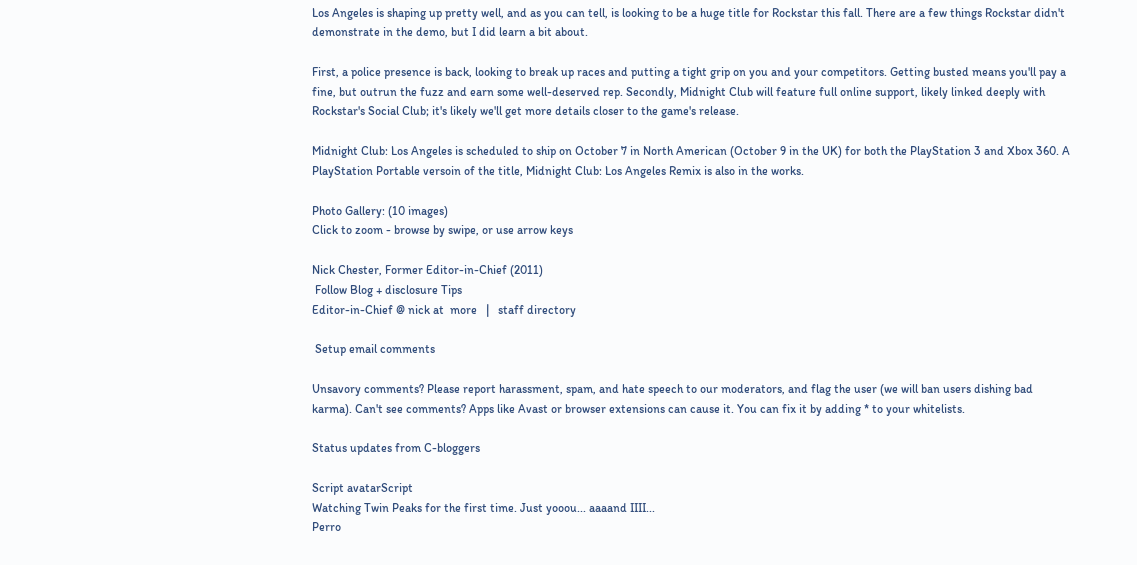Los Angeles is shaping up pretty well, and as you can tell, is looking to be a huge title for Rockstar this fall. There are a few things Rockstar didn't demonstrate in the demo, but I did learn a bit about.

First, a police presence is back, looking to break up races and putting a tight grip on you and your competitors. Getting busted means you'll pay a fine, but outrun the fuzz and earn some well-deserved rep. Secondly, Midnight Club will feature full online support, likely linked deeply with Rockstar's Social Club; it's likely we'll get more details closer to the game's release.

Midnight Club: Los Angeles is scheduled to ship on October 7 in North American (October 9 in the UK) for both the PlayStation 3 and Xbox 360. A PlayStation Portable versoin of the title, Midnight Club: Los Angeles Remix is also in the works.

Photo Gallery: (10 images)
Click to zoom - browse by swipe, or use arrow keys

Nick Chester, Former Editor-in-Chief (2011)
 Follow Blog + disclosure Tips
Editor-in-Chief @ nick at  more   |   staff directory

 Setup email comments

Unsavory comments? Please report harassment, spam, and hate speech to our moderators, and flag the user (we will ban users dishing bad karma). Can't see comments? Apps like Avast or browser extensions can cause it. You can fix it by adding * to your whitelists.

Status updates from C-bloggers

Script avatarScript
Watching Twin Peaks for the first time. Just yooou... aaaand IIII...
Perro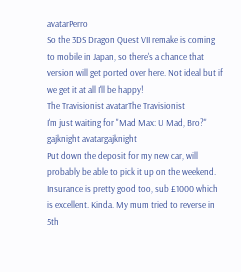avatarPerro
So the 3DS Dragon Quest VII remake is coming to mobile in Japan, so there's a chance that version will get ported over here. Not ideal but if we get it at all I'll be happy!
The Travisionist avatarThe Travisionist
I'm just waiting for "Mad Max: U Mad, Bro?"
gajknight avatargajknight
Put down the deposit for my new car, will probably be able to pick it up on the weekend. Insurance is pretty good too, sub £1000 which is excellent. Kinda. My mum tried to reverse in 5th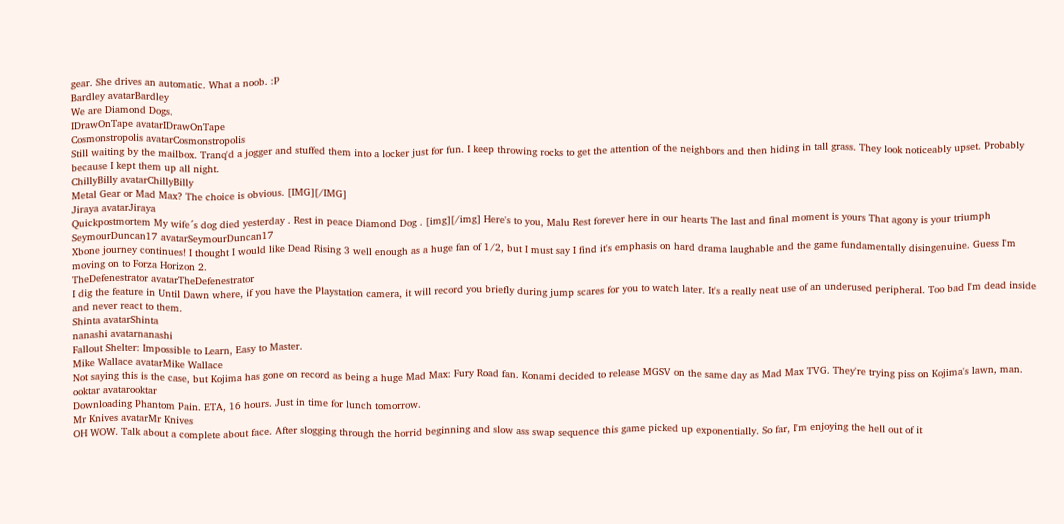gear. She drives an automatic. What a noob. :P
Bardley avatarBardley
We are Diamond Dogs.
IDrawOnTape avatarIDrawOnTape
Cosmonstropolis avatarCosmonstropolis
Still waiting by the mailbox. Tranq'd a jogger and stuffed them into a locker just for fun. I keep throwing rocks to get the attention of the neighbors and then hiding in tall grass. They look noticeably upset. Probably because I kept them up all night.
ChillyBilly avatarChillyBilly
Metal Gear or Mad Max? The choice is obvious. [IMG][/IMG]
Jiraya avatarJiraya
Quickpostmortem My wife´s dog died yesterday . Rest in peace Diamond Dog . [img][/img] Here's to you, Malu Rest forever here in our hearts The last and final moment is yours That agony is your triumph
SeymourDuncan17 avatarSeymourDuncan17
Xbone journey continues! I thought I would like Dead Rising 3 well enough as a huge fan of 1/2, but I must say I find it's emphasis on hard drama laughable and the game fundamentally disingenuine. Guess I'm moving on to Forza Horizon 2.
TheDefenestrator avatarTheDefenestrator
I dig the feature in Until Dawn where, if you have the Playstation camera, it will record you briefly during jump scares for you to watch later. It's a really neat use of an underused peripheral. Too bad I'm dead inside and never react to them.
Shinta avatarShinta
nanashi avatarnanashi
Fallout Shelter: Impossible to Learn, Easy to Master.
Mike Wallace avatarMike Wallace
Not saying this is the case, but Kojima has gone on record as being a huge Mad Max: Fury Road fan. Konami decided to release MGSV on the same day as Mad Max TVG. They're trying piss on Kojima's lawn, man.
ooktar avatarooktar
Downloading Phantom Pain. ETA, 16 hours. Just in time for lunch tomorrow.
Mr Knives avatarMr Knives
OH WOW. Talk about a complete about face. After slogging through the horrid beginning and slow ass swap sequence this game picked up exponentially. So far, I'm enjoying the hell out of it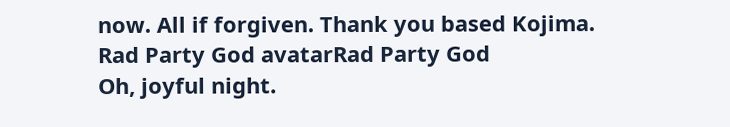now. All if forgiven. Thank you based Kojima.
Rad Party God avatarRad Party God
Oh, joyful night.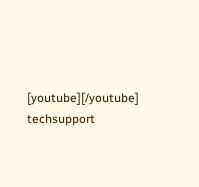[youtube][/youtube]
techsupport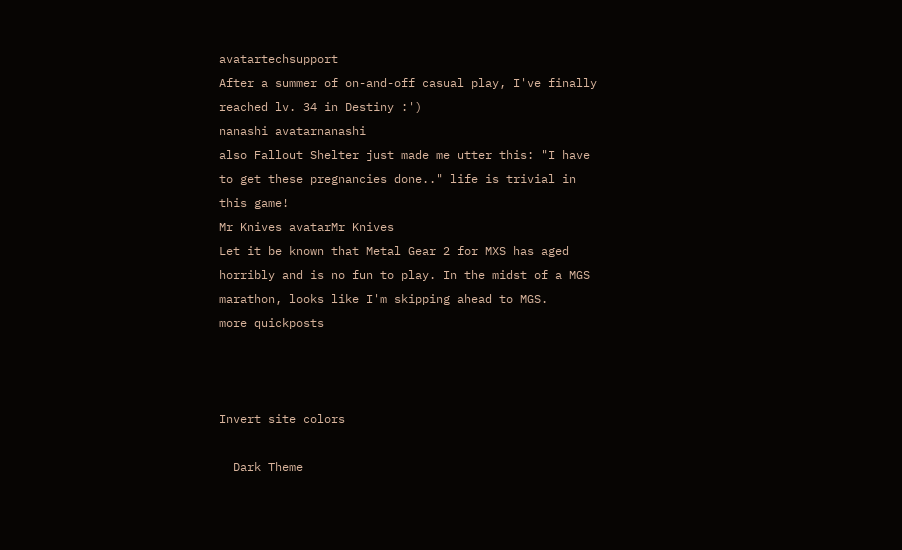avatartechsupport
After a summer of on-and-off casual play, I've finally reached lv. 34 in Destiny :')
nanashi avatarnanashi
also Fallout Shelter just made me utter this: "I have to get these pregnancies done.." life is trivial in this game!
Mr Knives avatarMr Knives
Let it be known that Metal Gear 2 for MXS has aged horribly and is no fun to play. In the midst of a MGS marathon, looks like I'm skipping ahead to MGS.
more quickposts



Invert site colors

  Dark Theme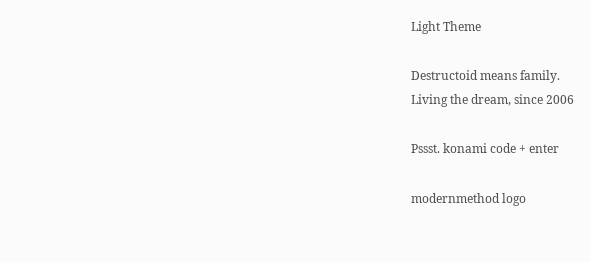Light Theme

Destructoid means family.
Living the dream, since 2006

Pssst. konami code + enter

modernmethod logo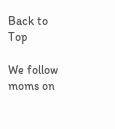Back to Top

We follow moms on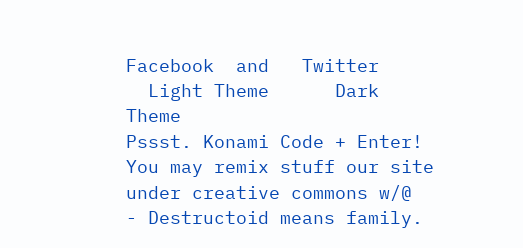Facebook  and   Twitter
  Light Theme      Dark Theme
Pssst. Konami Code + Enter!
You may remix stuff our site under creative commons w/@
- Destructoid means family.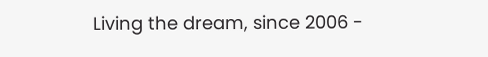Living the dream, since 2006 -